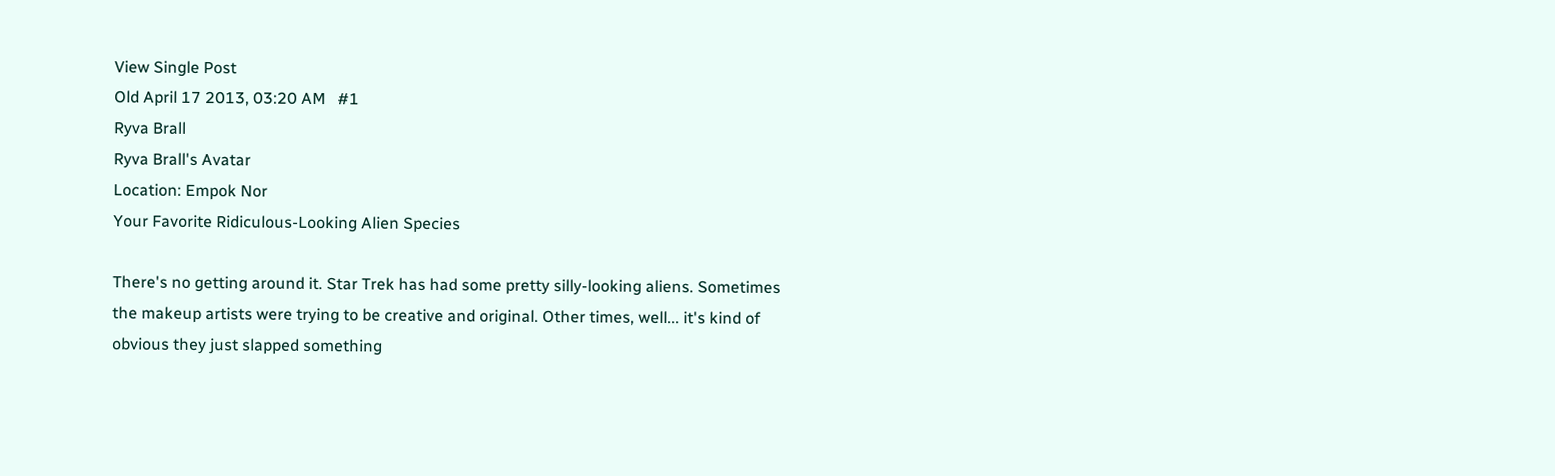View Single Post
Old April 17 2013, 03:20 AM   #1
Ryva Brall
Ryva Brall's Avatar
Location: Empok Nor
Your Favorite Ridiculous-Looking Alien Species

There's no getting around it. Star Trek has had some pretty silly-looking aliens. Sometimes the makeup artists were trying to be creative and original. Other times, well... it's kind of obvious they just slapped something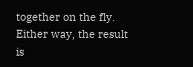together on the fly. Either way, the result is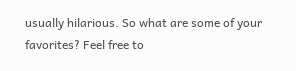usually hilarious. So what are some of your favorites? Feel free to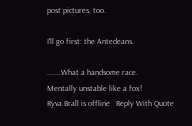post pictures, too.

I'll go first: the Antedeans.

.......What a handsome race.
Mentally unstable like a fox!
Ryva Brall is offline   Reply With Quote